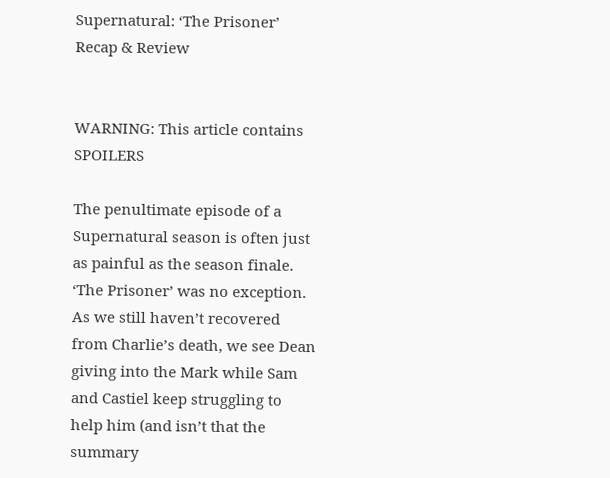Supernatural: ‘The Prisoner’ Recap & Review


WARNING: This article contains SPOILERS

The penultimate episode of a Supernatural season is often just as painful as the season finale. ‘The Prisoner’ was no exception. As we still haven’t recovered from Charlie’s death, we see Dean giving into the Mark while Sam and Castiel keep struggling to help him (and isn’t that the summary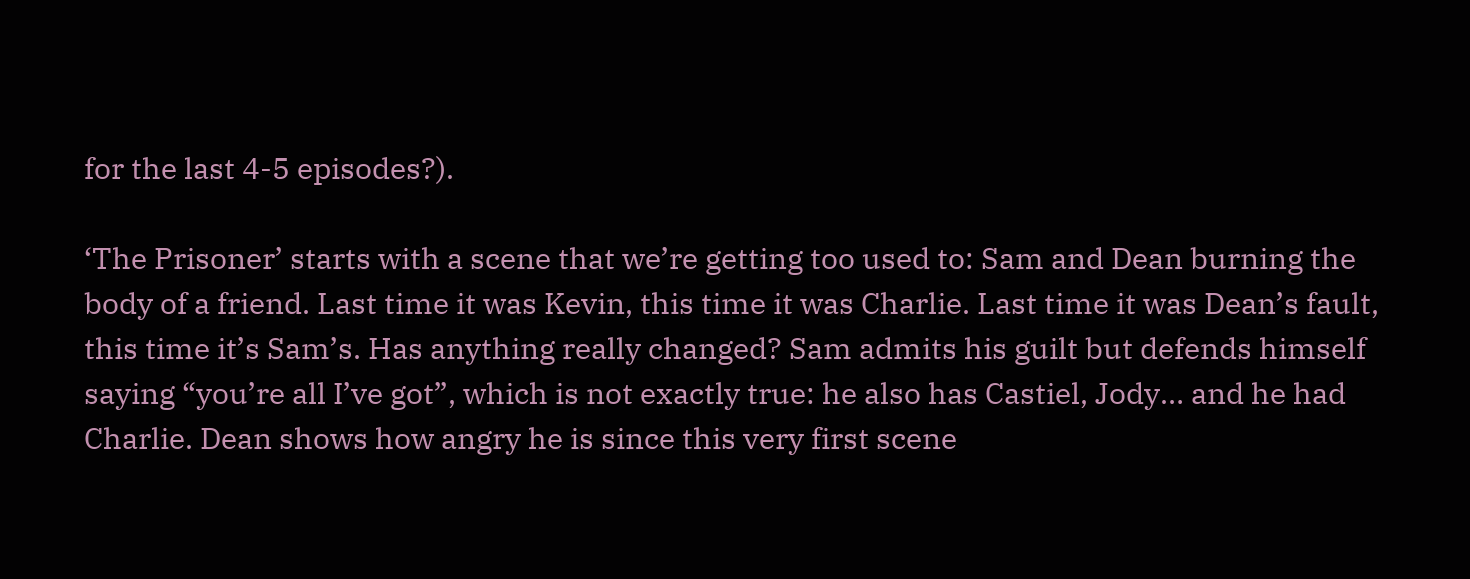for the last 4-5 episodes?).

‘The Prisoner’ starts with a scene that we’re getting too used to: Sam and Dean burning the body of a friend. Last time it was Kevin, this time it was Charlie. Last time it was Dean’s fault, this time it’s Sam’s. Has anything really changed? Sam admits his guilt but defends himself saying “you’re all I’ve got”, which is not exactly true: he also has Castiel, Jody… and he had Charlie. Dean shows how angry he is since this very first scene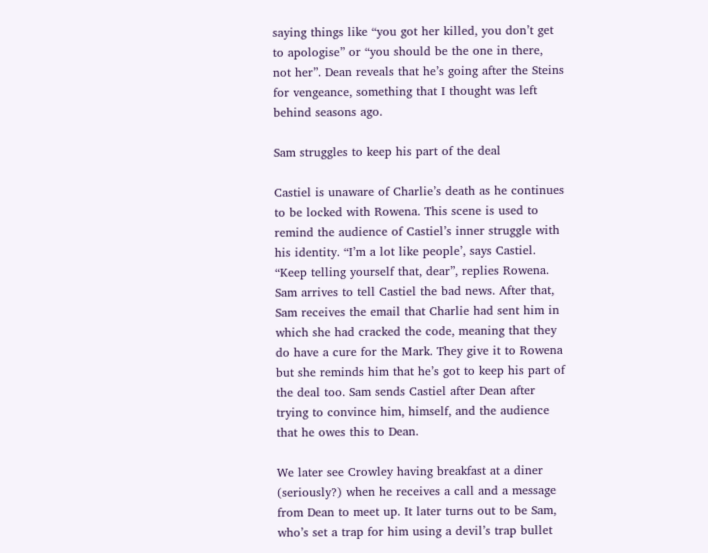saying things like “you got her killed, you don’t get to apologise” or “you should be the one in there, not her”. Dean reveals that he’s going after the Steins for vengeance, something that I thought was left behind seasons ago.

Sam struggles to keep his part of the deal

Castiel is unaware of Charlie’s death as he continues to be locked with Rowena. This scene is used to remind the audience of Castiel’s inner struggle with his identity. “I’m a lot like people’, says Castiel. “Keep telling yourself that, dear”, replies Rowena. Sam arrives to tell Castiel the bad news. After that, Sam receives the email that Charlie had sent him in which she had cracked the code, meaning that they do have a cure for the Mark. They give it to Rowena but she reminds him that he’s got to keep his part of the deal too. Sam sends Castiel after Dean after trying to convince him, himself, and the audience that he owes this to Dean.

We later see Crowley having breakfast at a diner (seriously?) when he receives a call and a message from Dean to meet up. It later turns out to be Sam, who’s set a trap for him using a devil’s trap bullet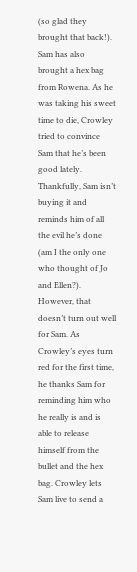(so glad they brought that back!). Sam has also brought a hex bag from Rowena. As he was taking his sweet time to die, Crowley tried to convince Sam that he’s been good lately. Thankfully, Sam isn’t buying it and reminds him of all the evil he’s done (am I the only one who thought of Jo and Ellen?). However, that doesn’t turn out well for Sam. As Crowley’s eyes turn red for the first time, he thanks Sam for reminding him who he really is and is able to release himself from the bullet and the hex bag. Crowley lets Sam live to send a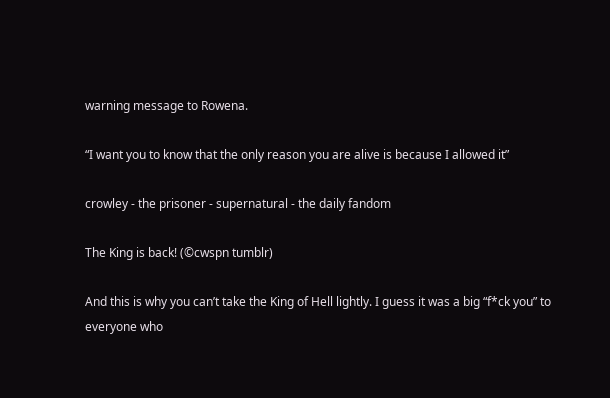warning message to Rowena.

“I want you to know that the only reason you are alive is because I allowed it”

crowley - the prisoner - supernatural - the daily fandom

The King is back! (©cwspn tumblr)

And this is why you can’t take the King of Hell lightly. I guess it was a big “f*ck you” to everyone who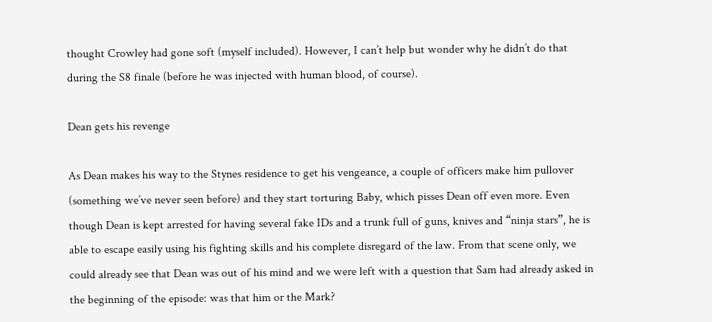thought Crowley had gone soft (myself included). However, I can’t help but wonder why he didn’t do that during the S8 finale (before he was injected with human blood, of course).

Dean gets his revenge

As Dean makes his way to the Stynes residence to get his vengeance, a couple of officers make him pullover (something we’ve never seen before) and they start torturing Baby, which pisses Dean off even more. Even though Dean is kept arrested for having several fake IDs and a trunk full of guns, knives and “ninja stars”, he is able to escape easily using his fighting skills and his complete disregard of the law. From that scene only, we could already see that Dean was out of his mind and we were left with a question that Sam had already asked in the beginning of the episode: was that him or the Mark?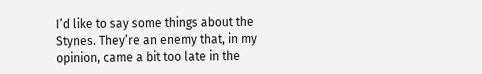I’d like to say some things about the Stynes. They’re an enemy that, in my opinion, came a bit too late in the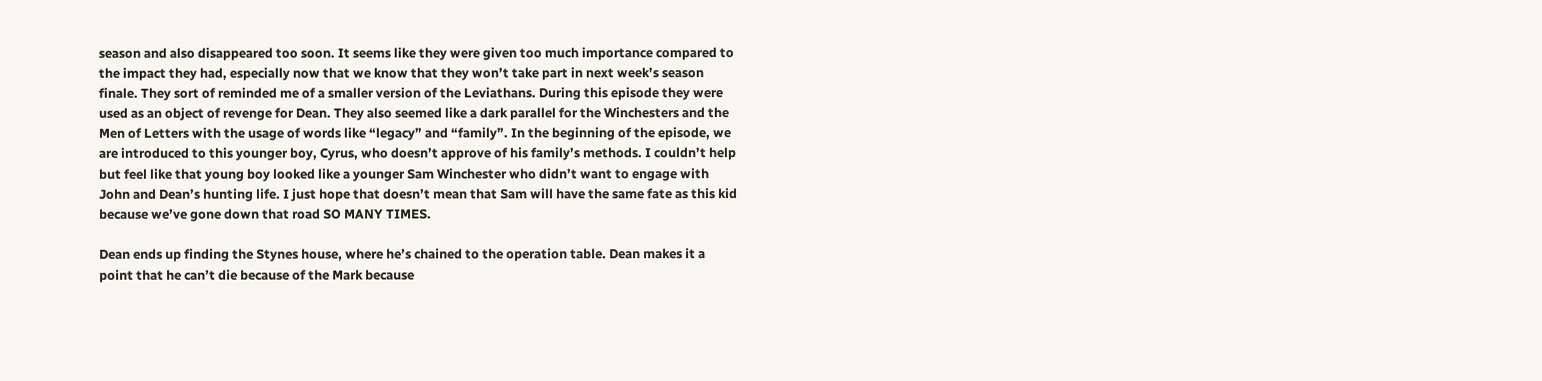season and also disappeared too soon. It seems like they were given too much importance compared to the impact they had, especially now that we know that they won’t take part in next week’s season finale. They sort of reminded me of a smaller version of the Leviathans. During this episode they were used as an object of revenge for Dean. They also seemed like a dark parallel for the Winchesters and the Men of Letters with the usage of words like “legacy” and “family”. In the beginning of the episode, we are introduced to this younger boy, Cyrus, who doesn’t approve of his family’s methods. I couldn’t help but feel like that young boy looked like a younger Sam Winchester who didn’t want to engage with John and Dean’s hunting life. I just hope that doesn’t mean that Sam will have the same fate as this kid because we’ve gone down that road SO MANY TIMES.

Dean ends up finding the Stynes house, where he’s chained to the operation table. Dean makes it a point that he can’t die because of the Mark because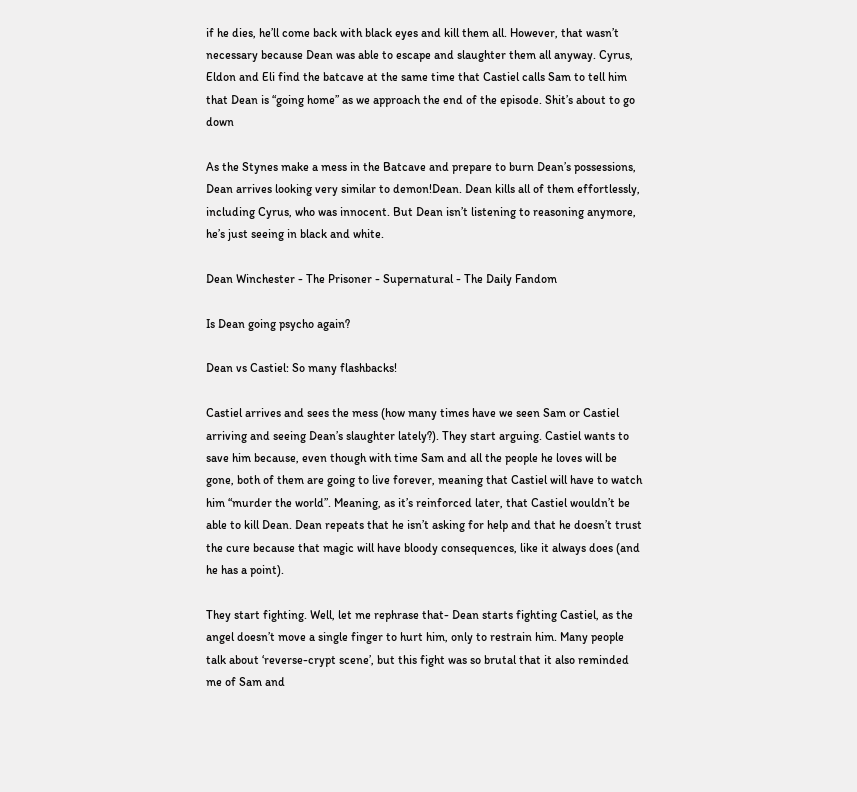if he dies, he’ll come back with black eyes and kill them all. However, that wasn’t necessary because Dean was able to escape and slaughter them all anyway. Cyrus, Eldon and Eli find the batcave at the same time that Castiel calls Sam to tell him that Dean is “going home” as we approach the end of the episode. Shit’s about to go down

As the Stynes make a mess in the Batcave and prepare to burn Dean’s possessions, Dean arrives looking very similar to demon!Dean. Dean kills all of them effortlessly, including Cyrus, who was innocent. But Dean isn’t listening to reasoning anymore, he’s just seeing in black and white.

Dean Winchester - The Prisoner - Supernatural - The Daily Fandom

Is Dean going psycho again?

Dean vs Castiel: So many flashbacks!

Castiel arrives and sees the mess (how many times have we seen Sam or Castiel arriving and seeing Dean’s slaughter lately?). They start arguing. Castiel wants to save him because, even though with time Sam and all the people he loves will be gone, both of them are going to live forever, meaning that Castiel will have to watch him “murder the world”. Meaning, as it’s reinforced later, that Castiel wouldn’t be able to kill Dean. Dean repeats that he isn’t asking for help and that he doesn’t trust the cure because that magic will have bloody consequences, like it always does (and he has a point).

They start fighting. Well, let me rephrase that- Dean starts fighting Castiel, as the angel doesn’t move a single finger to hurt him, only to restrain him. Many people talk about ‘reverse-crypt scene’, but this fight was so brutal that it also reminded me of Sam and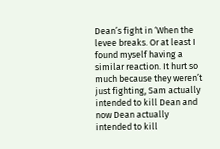Dean’s fight in ‘When the levee breaks. Or at least I found myself having a similar reaction. It hurt so much because they weren’t just fighting, Sam actually intended to kill Dean and now Dean actually intended to kill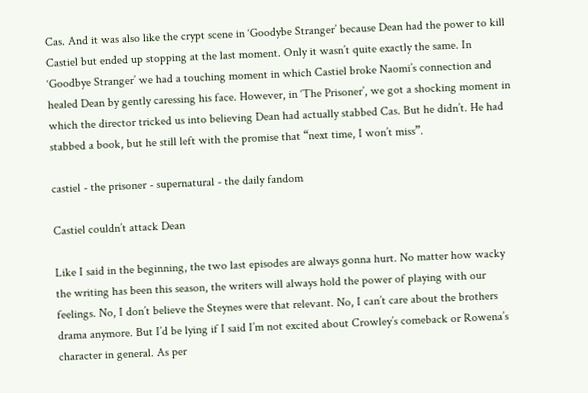Cas. And it was also like the crypt scene in ‘Goodybe Stranger’ because Dean had the power to kill Castiel but ended up stopping at the last moment. Only it wasn’t quite exactly the same. In ‘Goodbye Stranger’ we had a touching moment in which Castiel broke Naomi’s connection and healed Dean by gently caressing his face. However, in ‘The Prisoner’, we got a shocking moment in which the director tricked us into believing Dean had actually stabbed Cas. But he didn’t. He had stabbed a book, but he still left with the promise that “next time, I won’t miss”.

castiel - the prisoner - supernatural - the daily fandom

Castiel couldn’t attack Dean

Like I said in the beginning, the two last episodes are always gonna hurt. No matter how wacky the writing has been this season, the writers will always hold the power of playing with our feelings. No, I don’t believe the Steynes were that relevant. No, I can’t care about the brothers drama anymore. But I’d be lying if I said I’m not excited about Crowley’s comeback or Rowena’s character in general. As per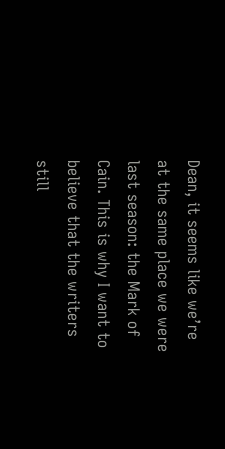Dean, it seems like we’re at the same place we were last season: the Mark of Cain. This is why I want to believe that the writers still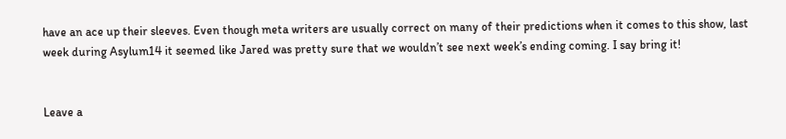have an ace up their sleeves. Even though meta writers are usually correct on many of their predictions when it comes to this show, last week during Asylum14 it seemed like Jared was pretty sure that we wouldn’t see next week’s ending coming. I say bring it!


Leave a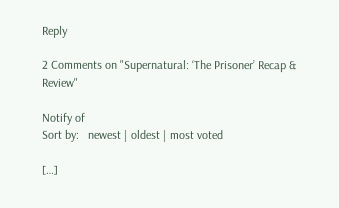Reply

2 Comments on "Supernatural: ‘The Prisoner’ Recap & Review"

Notify of
Sort by:   newest | oldest | most voted

[…]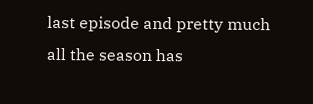last episode and pretty much all the season has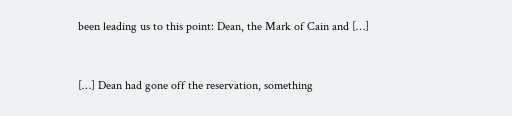been leading us to this point: Dean, the Mark of Cain and […]


[…] Dean had gone off the reservation, something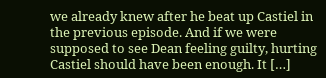we already knew after he beat up Castiel in the previous episode. And if we were supposed to see Dean feeling guilty, hurting Castiel should have been enough. It […]